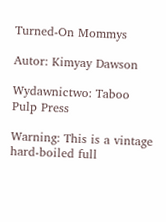Turned-On Mommys

Autor: Kimyay Dawson

Wydawnictwo: Taboo Pulp Press

Warning: This is a vintage hard-boiled full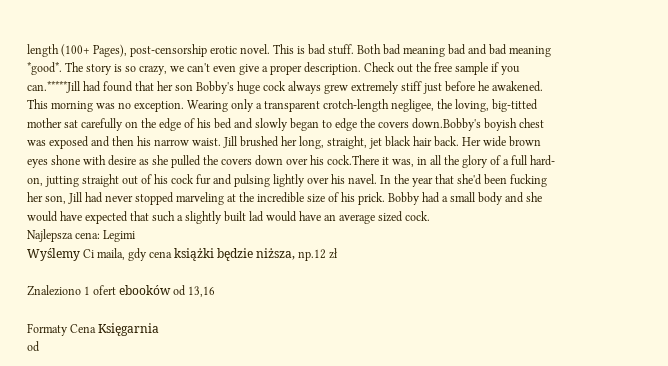length (100+ Pages), post-censorship erotic novel. This is bad stuff. Both bad meaning bad and bad meaning *good*. The story is so crazy, we can't even give a proper description. Check out the free sample if you can.*****Jill had found that her son Bobby's huge cock always grew extremely stiff just before he awakened. This morning was no exception. Wearing only a transparent crotch-length negligee, the loving, big-titted mother sat carefully on the edge of his bed and slowly began to edge the covers down.Bobby's boyish chest was exposed and then his narrow waist. Jill brushed her long, straight, jet black hair back. Her wide brown eyes shone with desire as she pulled the covers down over his cock.There it was, in all the glory of a full hard-on, jutting straight out of his cock fur and pulsing lightly over his navel. In the year that she'd been fucking her son, Jill had never stopped marveling at the incredible size of his prick. Bobby had a small body and she would have expected that such a slightly built lad would have an average sized cock.
Najlepsza cena: Legimi
Wyślemy Ci maila, gdy cena książki będzie niższa, np.12 zł

Znaleziono 1 ofert ebooków od 13,16

Formaty Cena Księgarnia
od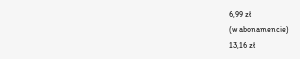6,99 zł
(w abonamencie)
13,16 zł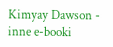Kimyay Dawson - inne e-booki